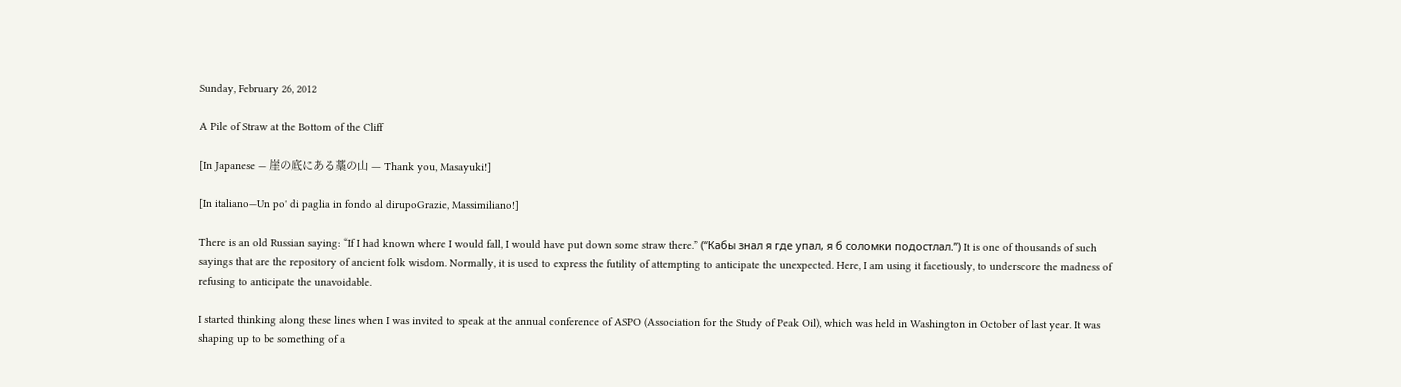Sunday, February 26, 2012

A Pile of Straw at the Bottom of the Cliff

[In Japanese — 崖の底にある藁の山 — Thank you, Masayuki!]

[In italiano—Un po' di paglia in fondo al dirupoGrazie, Massimiliano!]

There is an old Russian saying: “If I had known where I would fall, I would have put down some straw there.” (“Кабы знал я где упал, я б соломки подостлал.”) It is one of thousands of such sayings that are the repository of ancient folk wisdom. Normally, it is used to express the futility of attempting to anticipate the unexpected. Here, I am using it facetiously, to underscore the madness of refusing to anticipate the unavoidable.

I started thinking along these lines when I was invited to speak at the annual conference of ASPO (Association for the Study of Peak Oil), which was held in Washington in October of last year. It was shaping up to be something of a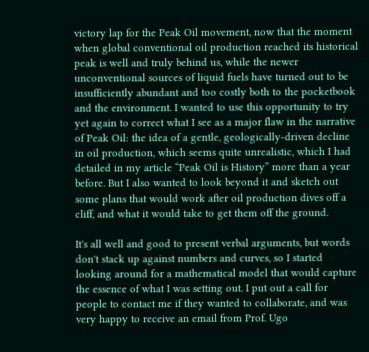victory lap for the Peak Oil movement, now that the moment when global conventional oil production reached its historical peak is well and truly behind us, while the newer unconventional sources of liquid fuels have turned out to be insufficiently abundant and too costly both to the pocketbook and the environment. I wanted to use this opportunity to try yet again to correct what I see as a major flaw in the narrative of Peak Oil: the idea of a gentle, geologically-driven decline in oil production, which seems quite unrealistic, which I had detailed in my article “Peak Oil is History” more than a year before. But I also wanted to look beyond it and sketch out some plans that would work after oil production dives off a cliff, and what it would take to get them off the ground.

It's all well and good to present verbal arguments, but words don't stack up against numbers and curves, so I started looking around for a mathematical model that would capture the essence of what I was setting out. I put out a call for people to contact me if they wanted to collaborate, and was very happy to receive an email from Prof. Ugo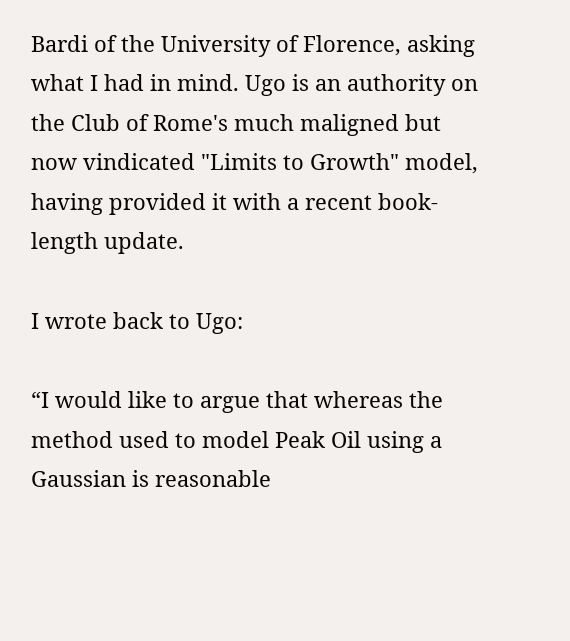Bardi of the University of Florence, asking what I had in mind. Ugo is an authority on the Club of Rome's much maligned but now vindicated "Limits to Growth" model, having provided it with a recent book-length update.

I wrote back to Ugo:

“I would like to argue that whereas the method used to model Peak Oil using a Gaussian is reasonable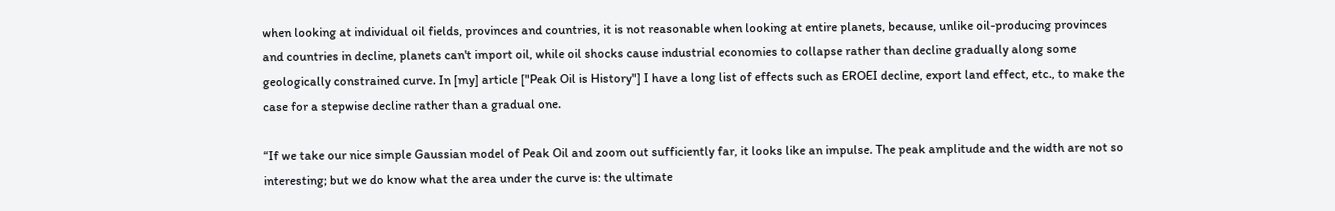when looking at individual oil fields, provinces and countries, it is not reasonable when looking at entire planets, because, unlike oil-producing provinces and countries in decline, planets can't import oil, while oil shocks cause industrial economies to collapse rather than decline gradually along some geologically constrained curve. In [my] article ["Peak Oil is History"] I have a long list of effects such as EROEI decline, export land effect, etc., to make the case for a stepwise decline rather than a gradual one.

“If we take our nice simple Gaussian model of Peak Oil and zoom out sufficiently far, it looks like an impulse. The peak amplitude and the width are not so interesting; but we do know what the area under the curve is: the ultimate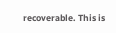recoverable. This is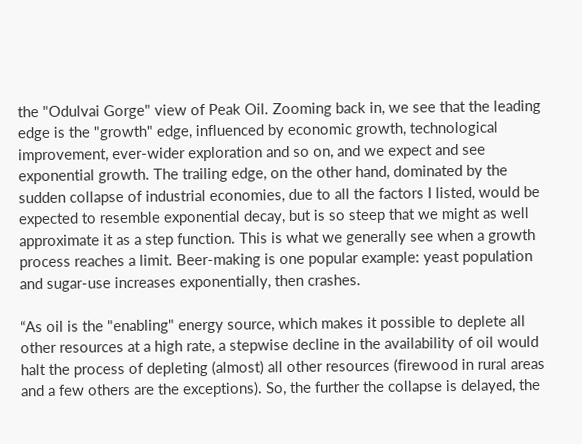the "Odulvai Gorge" view of Peak Oil. Zooming back in, we see that the leading edge is the "growth" edge, influenced by economic growth, technological improvement, ever-wider exploration and so on, and we expect and see exponential growth. The trailing edge, on the other hand, dominated by the sudden collapse of industrial economies, due to all the factors I listed, would be expected to resemble exponential decay, but is so steep that we might as well approximate it as a step function. This is what we generally see when a growth process reaches a limit. Beer-making is one popular example: yeast population and sugar-use increases exponentially, then crashes.

“As oil is the "enabling" energy source, which makes it possible to deplete all other resources at a high rate, a stepwise decline in the availability of oil would halt the process of depleting (almost) all other resources (firewood in rural areas and a few others are the exceptions). So, the further the collapse is delayed, the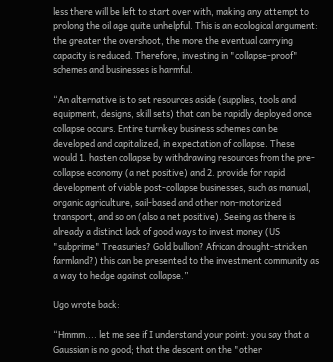less there will be left to start over with, making any attempt to prolong the oil age quite unhelpful. This is an ecological argument: the greater the overshoot, the more the eventual carrying capacity is reduced. Therefore, investing in "collapse-proof" schemes and businesses is harmful.

“An alternative is to set resources aside (supplies, tools and equipment, designs, skill sets) that can be rapidly deployed once collapse occurs. Entire turnkey business schemes can be developed and capitalized, in expectation of collapse. These would 1. hasten collapse by withdrawing resources from the pre-collapse economy (a net positive) and 2. provide for rapid development of viable post-collapse businesses, such as manual, organic agriculture, sail-based and other non-motorized transport, and so on (also a net positive). Seeing as there is already a distinct lack of good ways to invest money (US "subprime" Treasuries? Gold bullion? African drought-stricken farmland?) this can be presented to the investment community as a way to hedge against collapse.”

Ugo wrote back:

“Hmmm.... let me see if I understand your point: you say that a Gaussian is no good; that the descent on the "other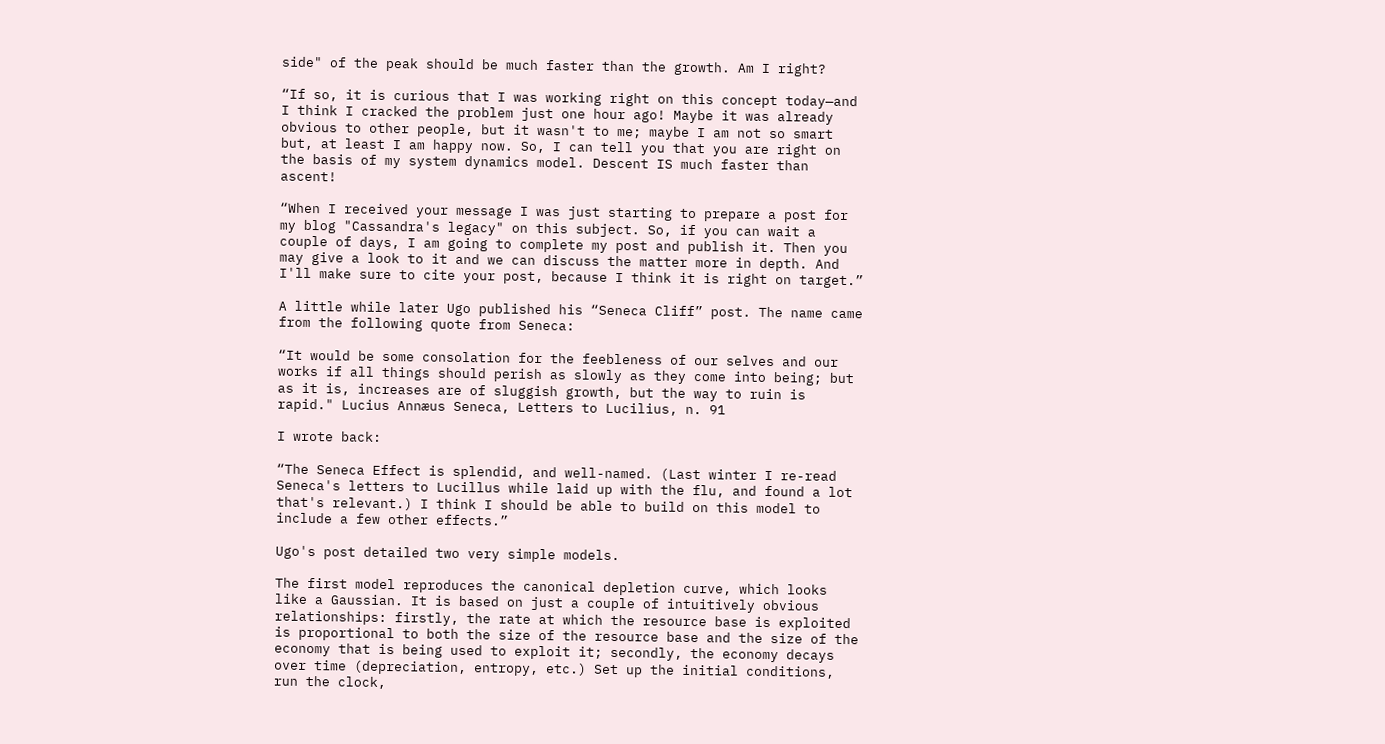side" of the peak should be much faster than the growth. Am I right?

“If so, it is curious that I was working right on this concept today—and I think I cracked the problem just one hour ago! Maybe it was already obvious to other people, but it wasn't to me; maybe I am not so smart but, at least I am happy now. So, I can tell you that you are right on the basis of my system dynamics model. Descent IS much faster than ascent!

“When I received your message I was just starting to prepare a post for my blog "Cassandra's legacy" on this subject. So, if you can wait a couple of days, I am going to complete my post and publish it. Then you may give a look to it and we can discuss the matter more in depth. And I'll make sure to cite your post, because I think it is right on target.”

A little while later Ugo published his “Seneca Cliff” post. The name came from the following quote from Seneca:

“It would be some consolation for the feebleness of our selves and our works if all things should perish as slowly as they come into being; but as it is, increases are of sluggish growth, but the way to ruin is rapid." Lucius Annæus Seneca, Letters to Lucilius, n. 91

I wrote back:

“The Seneca Effect is splendid, and well-named. (Last winter I re-read Seneca's letters to Lucillus while laid up with the flu, and found a lot that's relevant.) I think I should be able to build on this model to include a few other effects.”

Ugo's post detailed two very simple models.

The first model reproduces the canonical depletion curve, which looks like a Gaussian. It is based on just a couple of intuitively obvious relationships: firstly, the rate at which the resource base is exploited is proportional to both the size of the resource base and the size of the economy that is being used to exploit it; secondly, the economy decays over time (depreciation, entropy, etc.) Set up the initial conditions, run the clock,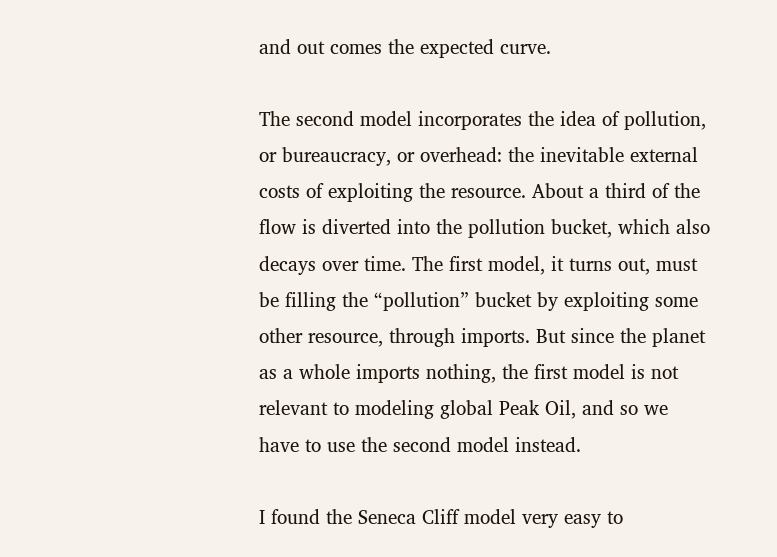and out comes the expected curve.

The second model incorporates the idea of pollution, or bureaucracy, or overhead: the inevitable external costs of exploiting the resource. About a third of the flow is diverted into the pollution bucket, which also decays over time. The first model, it turns out, must be filling the “pollution” bucket by exploiting some other resource, through imports. But since the planet as a whole imports nothing, the first model is not relevant to modeling global Peak Oil, and so we have to use the second model instead.

I found the Seneca Cliff model very easy to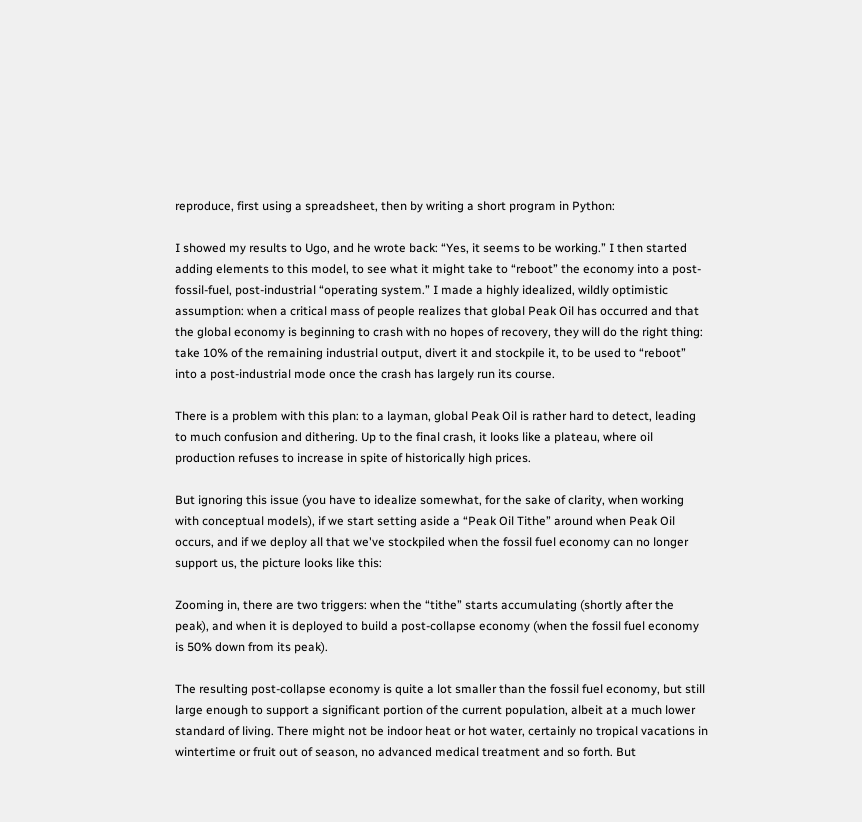reproduce, first using a spreadsheet, then by writing a short program in Python:

I showed my results to Ugo, and he wrote back: “Yes, it seems to be working.” I then started adding elements to this model, to see what it might take to “reboot” the economy into a post-fossil-fuel, post-industrial “operating system.” I made a highly idealized, wildly optimistic assumption: when a critical mass of people realizes that global Peak Oil has occurred and that the global economy is beginning to crash with no hopes of recovery, they will do the right thing: take 10% of the remaining industrial output, divert it and stockpile it, to be used to “reboot” into a post-industrial mode once the crash has largely run its course.

There is a problem with this plan: to a layman, global Peak Oil is rather hard to detect, leading to much confusion and dithering. Up to the final crash, it looks like a plateau, where oil production refuses to increase in spite of historically high prices.

But ignoring this issue (you have to idealize somewhat, for the sake of clarity, when working with conceptual models), if we start setting aside a “Peak Oil Tithe” around when Peak Oil occurs, and if we deploy all that we've stockpiled when the fossil fuel economy can no longer support us, the picture looks like this:

Zooming in, there are two triggers: when the “tithe” starts accumulating (shortly after the peak), and when it is deployed to build a post-collapse economy (when the fossil fuel economy is 50% down from its peak).

The resulting post-collapse economy is quite a lot smaller than the fossil fuel economy, but still large enough to support a significant portion of the current population, albeit at a much lower standard of living. There might not be indoor heat or hot water, certainly no tropical vacations in wintertime or fruit out of season, no advanced medical treatment and so forth. But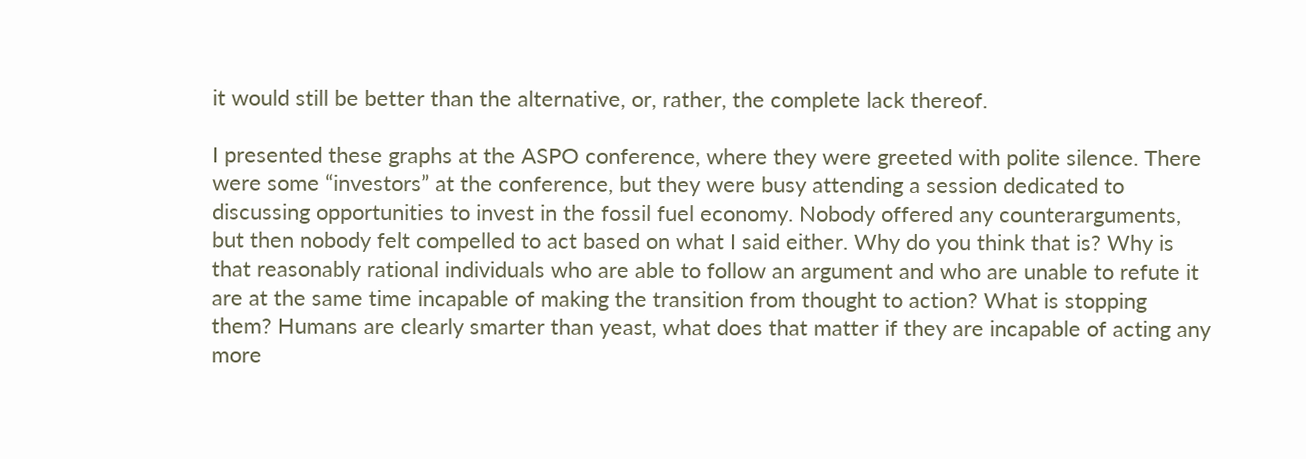it would still be better than the alternative, or, rather, the complete lack thereof.

I presented these graphs at the ASPO conference, where they were greeted with polite silence. There were some “investors” at the conference, but they were busy attending a session dedicated to discussing opportunities to invest in the fossil fuel economy. Nobody offered any counterarguments, but then nobody felt compelled to act based on what I said either. Why do you think that is? Why is that reasonably rational individuals who are able to follow an argument and who are unable to refute it are at the same time incapable of making the transition from thought to action? What is stopping them? Humans are clearly smarter than yeast, what does that matter if they are incapable of acting any more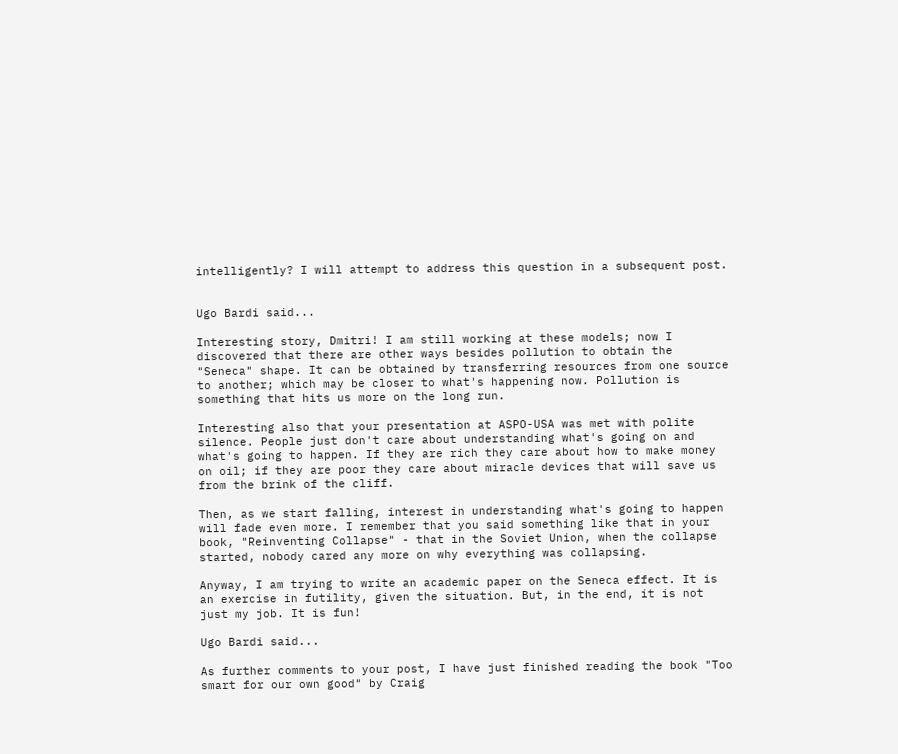intelligently? I will attempt to address this question in a subsequent post.


Ugo Bardi said...

Interesting story, Dmitri! I am still working at these models; now I discovered that there are other ways besides pollution to obtain the "Seneca" shape. It can be obtained by transferring resources from one source to another; which may be closer to what's happening now. Pollution is something that hits us more on the long run.

Interesting also that your presentation at ASPO-USA was met with polite silence. People just don't care about understanding what's going on and what's going to happen. If they are rich they care about how to make money on oil; if they are poor they care about miracle devices that will save us from the brink of the cliff.

Then, as we start falling, interest in understanding what's going to happen will fade even more. I remember that you said something like that in your book, "Reinventing Collapse" - that in the Soviet Union, when the collapse started, nobody cared any more on why everything was collapsing.

Anyway, I am trying to write an academic paper on the Seneca effect. It is an exercise in futility, given the situation. But, in the end, it is not just my job. It is fun!

Ugo Bardi said...

As further comments to your post, I have just finished reading the book "Too smart for our own good" by Craig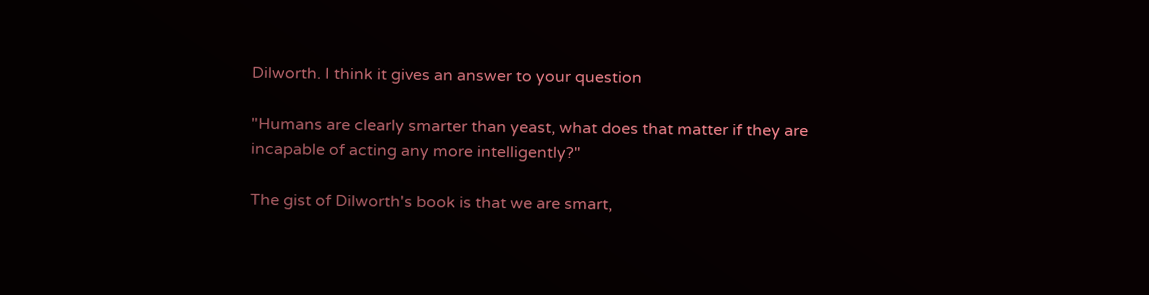Dilworth. I think it gives an answer to your question

"Humans are clearly smarter than yeast, what does that matter if they are incapable of acting any more intelligently?"

The gist of Dilworth's book is that we are smart,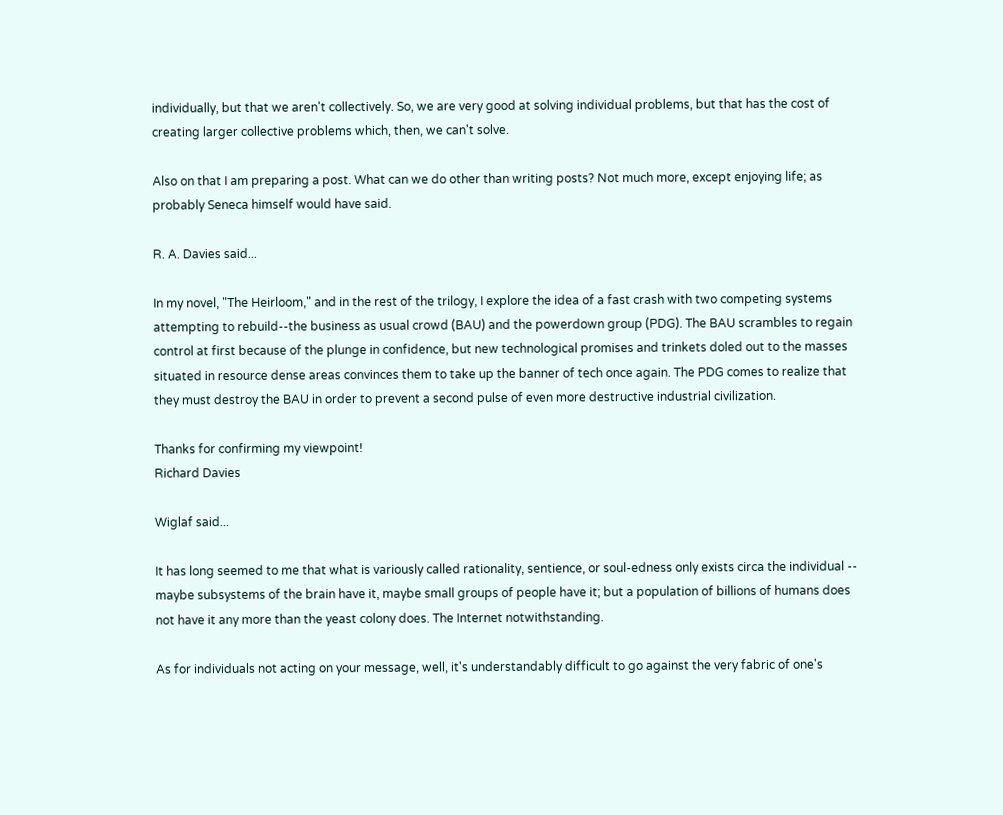individually, but that we aren't collectively. So, we are very good at solving individual problems, but that has the cost of creating larger collective problems which, then, we can't solve.

Also on that I am preparing a post. What can we do other than writing posts? Not much more, except enjoying life; as probably Seneca himself would have said.

R. A. Davies said...

In my novel, "The Heirloom," and in the rest of the trilogy, I explore the idea of a fast crash with two competing systems attempting to rebuild--the business as usual crowd (BAU) and the powerdown group (PDG). The BAU scrambles to regain control at first because of the plunge in confidence, but new technological promises and trinkets doled out to the masses situated in resource dense areas convinces them to take up the banner of tech once again. The PDG comes to realize that they must destroy the BAU in order to prevent a second pulse of even more destructive industrial civilization.

Thanks for confirming my viewpoint!
Richard Davies

Wiglaf said...

It has long seemed to me that what is variously called rationality, sentience, or soul-edness only exists circa the individual -- maybe subsystems of the brain have it, maybe small groups of people have it; but a population of billions of humans does not have it any more than the yeast colony does. The Internet notwithstanding.

As for individuals not acting on your message, well, it's understandably difficult to go against the very fabric of one's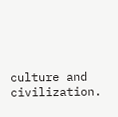culture and civilization.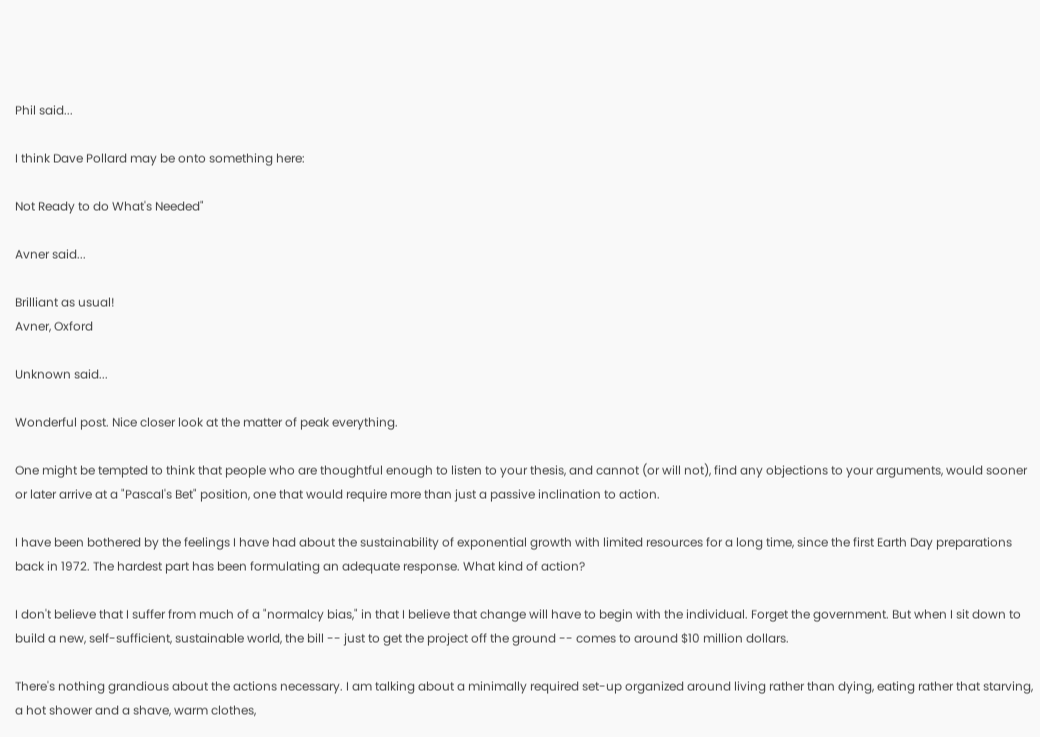Phil said...

I think Dave Pollard may be onto something here:

Not Ready to do What's Needed"

Avner said...

Brilliant as usual!
Avner, Oxford

Unknown said...

Wonderful post. Nice closer look at the matter of peak everything.

One might be tempted to think that people who are thoughtful enough to listen to your thesis, and cannot (or will not), find any objections to your arguments, would sooner or later arrive at a "Pascal's Bet" position, one that would require more than just a passive inclination to action.

I have been bothered by the feelings I have had about the sustainability of exponential growth with limited resources for a long time, since the first Earth Day preparations back in 1972. The hardest part has been formulating an adequate response. What kind of action?

I don't believe that I suffer from much of a "normalcy bias," in that I believe that change will have to begin with the individual. Forget the government. But when I sit down to build a new, self-sufficient, sustainable world, the bill -- just to get the project off the ground -- comes to around $10 million dollars.

There's nothing grandious about the actions necessary. I am talking about a minimally required set-up organized around living rather than dying, eating rather that starving, a hot shower and a shave, warm clothes,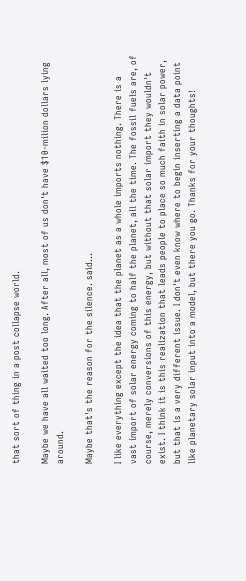that sort of thing in a post collapse world.

Maybe we have all waited too long. After all, most of us don't have $10-milion dollars lying around.

Maybe that's the reason for the silence. said...

I like everything except the idea that the planet as a whole imports nothing. There is a vast import of solar energy coming to half the planet, all the time. The fossil fuels are, of course, merely conversions of this energy, but without that solar import they wouldn't exist. I think it is this realization that leads people to place so much faith in solar power, but that is a very different issue. I don't even know where to begin inserting a data point like planetary solar input into a model, but there you go. Thanks for your thoughts!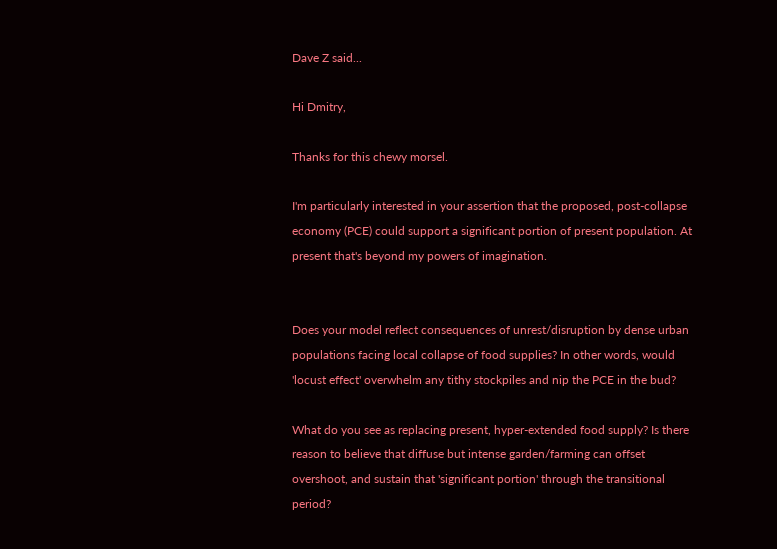Dave Z said...

Hi Dmitry,

Thanks for this chewy morsel.

I'm particularly interested in your assertion that the proposed, post-collapse economy (PCE) could support a significant portion of present population. At present that's beyond my powers of imagination.


Does your model reflect consequences of unrest/disruption by dense urban populations facing local collapse of food supplies? In other words, would 'locust effect' overwhelm any tithy stockpiles and nip the PCE in the bud?

What do you see as replacing present, hyper-extended food supply? Is there reason to believe that diffuse but intense garden/farming can offset overshoot, and sustain that 'significant portion' through the transitional period?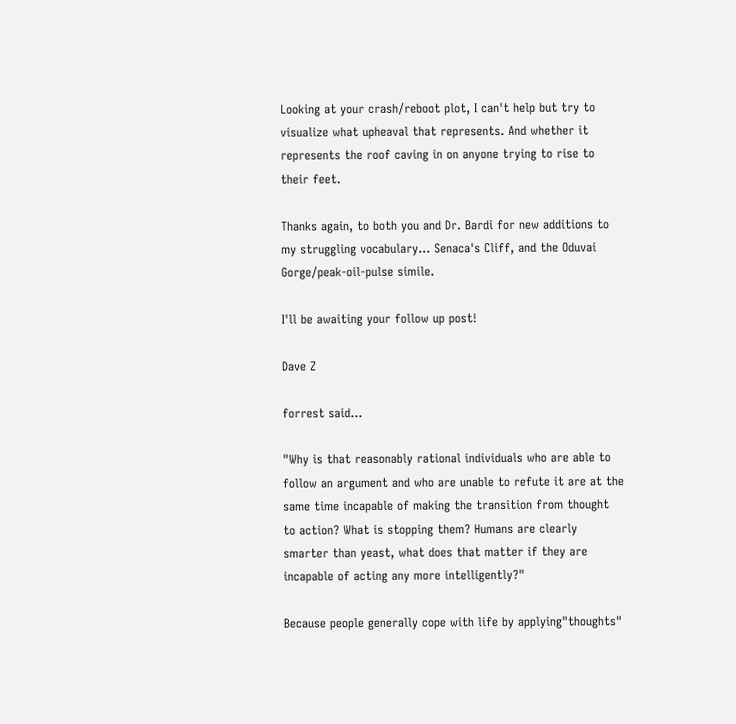Looking at your crash/reboot plot, I can't help but try to visualize what upheaval that represents. And whether it represents the roof caving in on anyone trying to rise to their feet.

Thanks again, to both you and Dr. Bardi for new additions to my struggling vocabulary... Senaca's Cliff, and the Oduvai Gorge/peak-oil-pulse simile.

I'll be awaiting your follow up post!

Dave Z

forrest said...

"Why is that reasonably rational individuals who are able to follow an argument and who are unable to refute it are at the same time incapable of making the transition from thought to action? What is stopping them? Humans are clearly smarter than yeast, what does that matter if they are incapable of acting any more intelligently?"

Because people generally cope with life by applying"thoughts"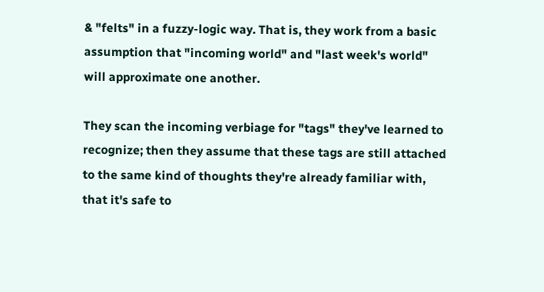& "felts" in a fuzzy-logic way. That is, they work from a basic assumption that "incoming world" and "last week's world" will approximate one another.

They scan the incoming verbiage for "tags" they've learned to recognize; then they assume that these tags are still attached to the same kind of thoughts they're already familiar with, that it's safe to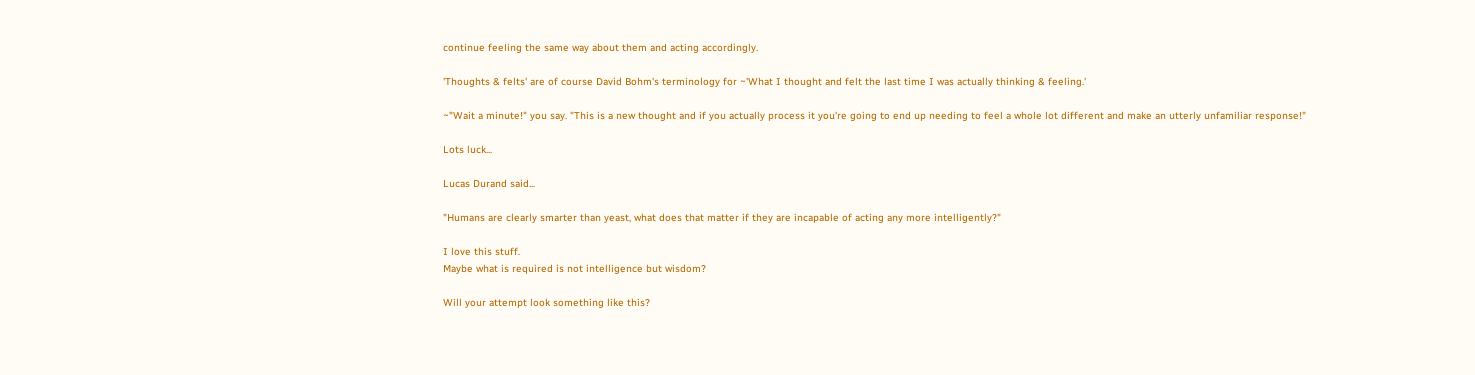continue feeling the same way about them and acting accordingly.

'Thoughts & felts' are of course David Bohm's terminology for ~'What I thought and felt the last time I was actually thinking & feeling.'

~"Wait a minute!" you say. "This is a new thought and if you actually process it you're going to end up needing to feel a whole lot different and make an utterly unfamiliar response!"

Lots luck...

Lucas Durand said...

"Humans are clearly smarter than yeast, what does that matter if they are incapable of acting any more intelligently?"

I love this stuff.
Maybe what is required is not intelligence but wisdom?

Will your attempt look something like this?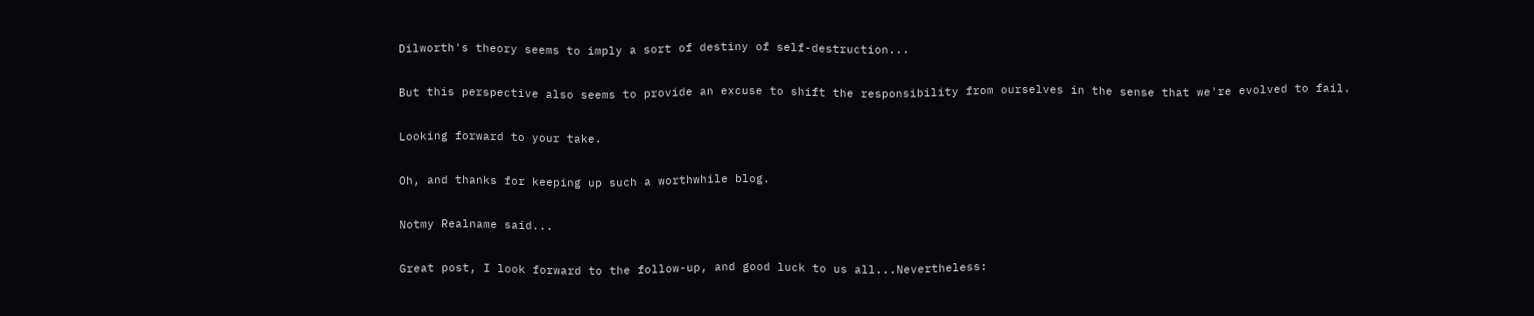Dilworth's theory seems to imply a sort of destiny of self-destruction...

But this perspective also seems to provide an excuse to shift the responsibility from ourselves in the sense that we're evolved to fail.

Looking forward to your take.

Oh, and thanks for keeping up such a worthwhile blog.

Notmy Realname said...

Great post, I look forward to the follow-up, and good luck to us all...Nevertheless: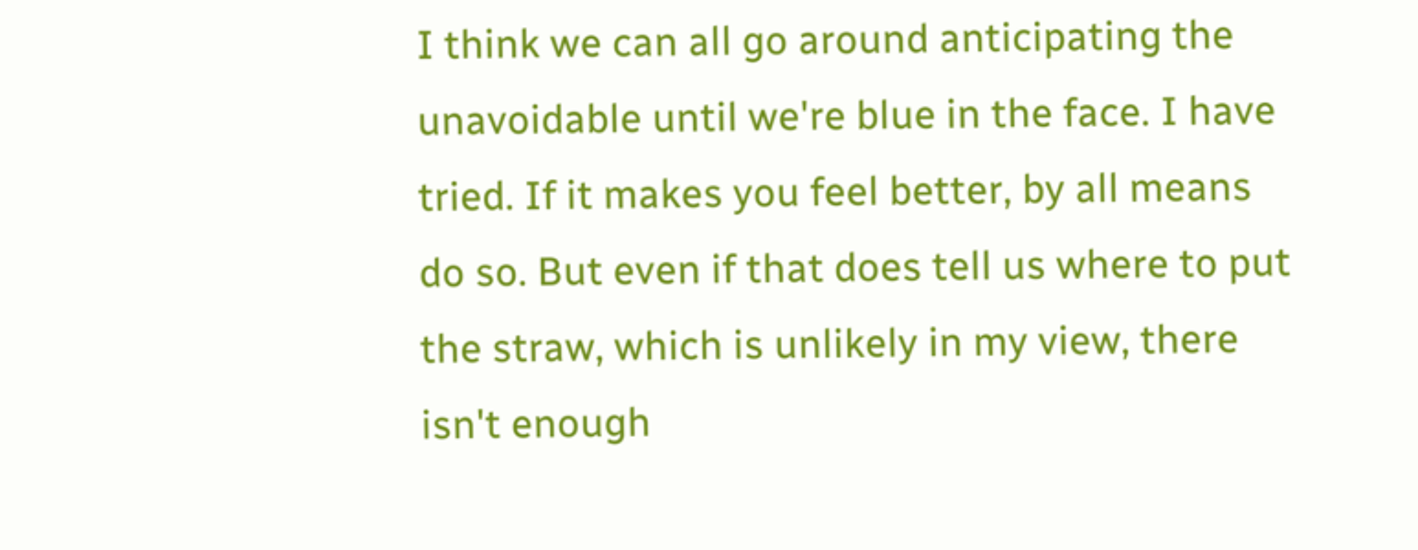I think we can all go around anticipating the unavoidable until we're blue in the face. I have tried. If it makes you feel better, by all means do so. But even if that does tell us where to put the straw, which is unlikely in my view, there isn't enough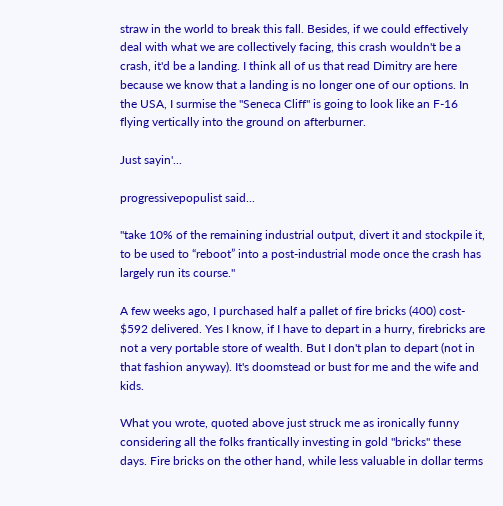straw in the world to break this fall. Besides, if we could effectively deal with what we are collectively facing, this crash wouldn't be a crash, it'd be a landing. I think all of us that read Dimitry are here because we know that a landing is no longer one of our options. In the USA, I surmise the "Seneca Cliff" is going to look like an F-16 flying vertically into the ground on afterburner.

Just sayin'...

progressivepopulist said...

"take 10% of the remaining industrial output, divert it and stockpile it, to be used to “reboot” into a post-industrial mode once the crash has largely run its course."

A few weeks ago, I purchased half a pallet of fire bricks (400) cost- $592 delivered. Yes I know, if I have to depart in a hurry, firebricks are not a very portable store of wealth. But I don't plan to depart (not in that fashion anyway). It's doomstead or bust for me and the wife and kids.

What you wrote, quoted above just struck me as ironically funny considering all the folks frantically investing in gold "bricks" these days. Fire bricks on the other hand, while less valuable in dollar terms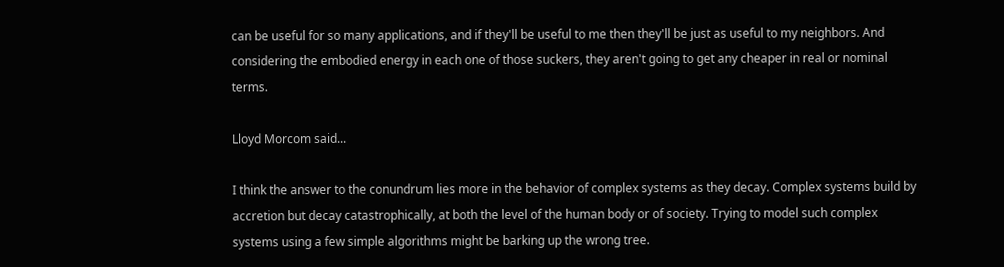can be useful for so many applications, and if they'll be useful to me then they'll be just as useful to my neighbors. And considering the embodied energy in each one of those suckers, they aren't going to get any cheaper in real or nominal terms.

Lloyd Morcom said...

I think the answer to the conundrum lies more in the behavior of complex systems as they decay. Complex systems build by accretion but decay catastrophically, at both the level of the human body or of society. Trying to model such complex systems using a few simple algorithms might be barking up the wrong tree.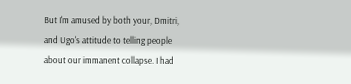But I'm amused by both your, Dmitri, and Ugo's attitude to telling people about our immanent collapse. I had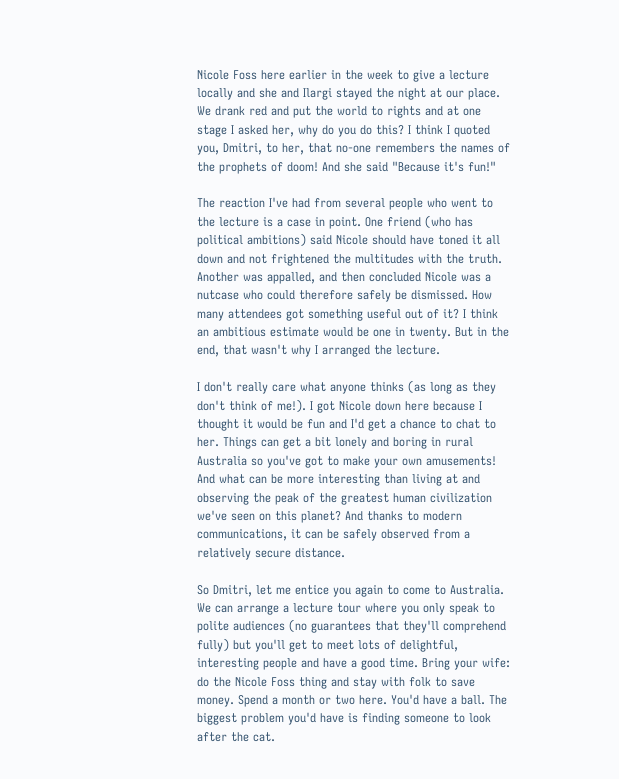Nicole Foss here earlier in the week to give a lecture locally and she and Ilargi stayed the night at our place. We drank red and put the world to rights and at one stage I asked her, why do you do this? I think I quoted you, Dmitri, to her, that no-one remembers the names of the prophets of doom! And she said "Because it's fun!"

The reaction I've had from several people who went to the lecture is a case in point. One friend (who has political ambitions) said Nicole should have toned it all down and not frightened the multitudes with the truth. Another was appalled, and then concluded Nicole was a nutcase who could therefore safely be dismissed. How many attendees got something useful out of it? I think an ambitious estimate would be one in twenty. But in the end, that wasn't why I arranged the lecture.

I don't really care what anyone thinks (as long as they don't think of me!). I got Nicole down here because I thought it would be fun and I'd get a chance to chat to her. Things can get a bit lonely and boring in rural Australia so you've got to make your own amusements! And what can be more interesting than living at and observing the peak of the greatest human civilization we've seen on this planet? And thanks to modern communications, it can be safely observed from a relatively secure distance.

So Dmitri, let me entice you again to come to Australia. We can arrange a lecture tour where you only speak to polite audiences (no guarantees that they'll comprehend fully) but you'll get to meet lots of delightful, interesting people and have a good time. Bring your wife: do the Nicole Foss thing and stay with folk to save money. Spend a month or two here. You'd have a ball. The biggest problem you'd have is finding someone to look after the cat.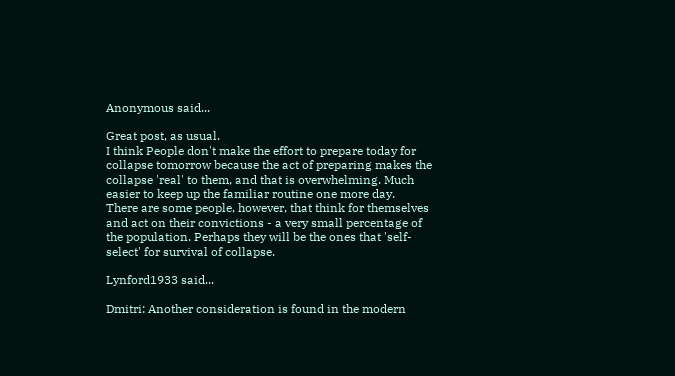Anonymous said...

Great post, as usual.
I think People don't make the effort to prepare today for collapse tomorrow because the act of preparing makes the collapse 'real' to them, and that is overwhelming. Much easier to keep up the familiar routine one more day.
There are some people, however, that think for themselves and act on their convictions - a very small percentage of the population. Perhaps they will be the ones that 'self-select' for survival of collapse.

Lynford1933 said...

Dmitri: Another consideration is found in the modern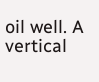oil well. A vertical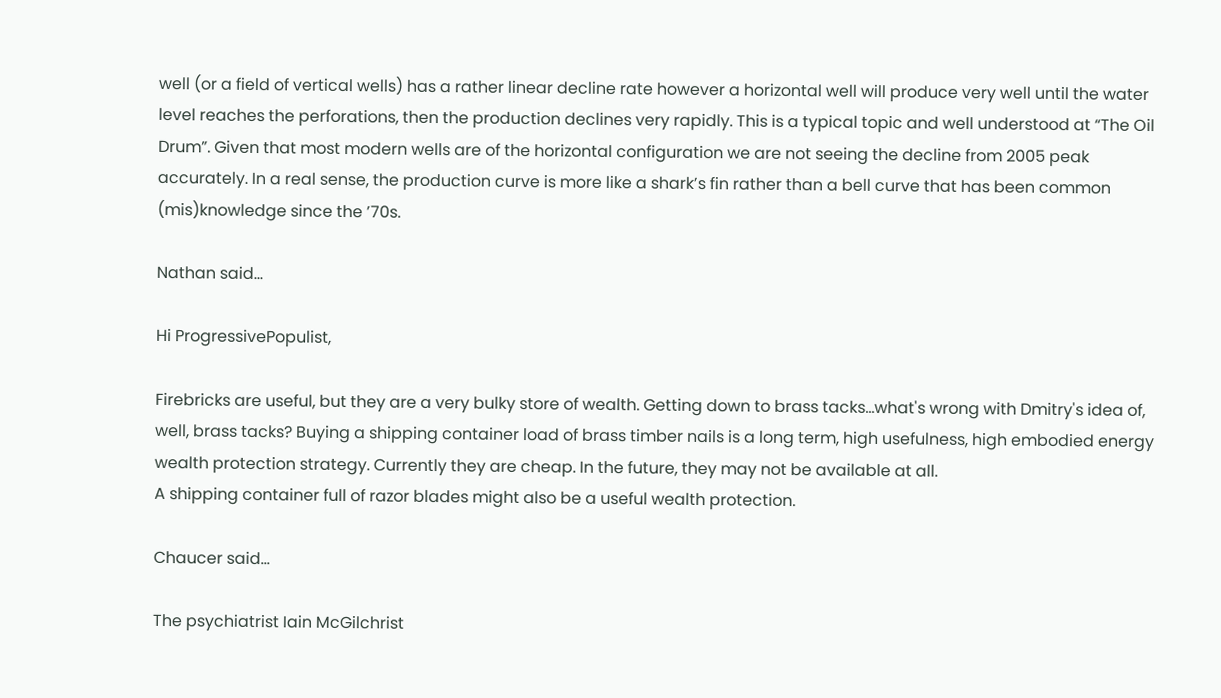well (or a field of vertical wells) has a rather linear decline rate however a horizontal well will produce very well until the water level reaches the perforations, then the production declines very rapidly. This is a typical topic and well understood at “The Oil Drum”. Given that most modern wells are of the horizontal configuration we are not seeing the decline from 2005 peak accurately. In a real sense, the production curve is more like a shark’s fin rather than a bell curve that has been common (mis)knowledge since the ’70s.

Nathan said...

Hi ProgressivePopulist,

Firebricks are useful, but they are a very bulky store of wealth. Getting down to brass tacks...what's wrong with Dmitry's idea of, well, brass tacks? Buying a shipping container load of brass timber nails is a long term, high usefulness, high embodied energy wealth protection strategy. Currently they are cheap. In the future, they may not be available at all.
A shipping container full of razor blades might also be a useful wealth protection.

Chaucer said...

The psychiatrist Iain McGilchrist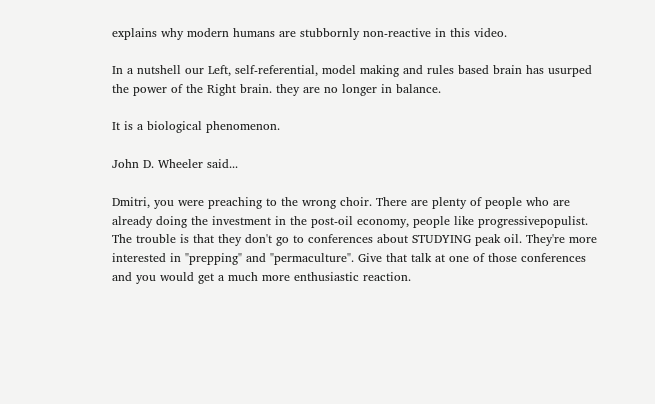explains why modern humans are stubbornly non-reactive in this video.

In a nutshell our Left, self-referential, model making and rules based brain has usurped the power of the Right brain. they are no longer in balance.

It is a biological phenomenon.

John D. Wheeler said...

Dmitri, you were preaching to the wrong choir. There are plenty of people who are already doing the investment in the post-oil economy, people like progressivepopulist. The trouble is that they don't go to conferences about STUDYING peak oil. They're more interested in "prepping" and "permaculture". Give that talk at one of those conferences and you would get a much more enthusiastic reaction.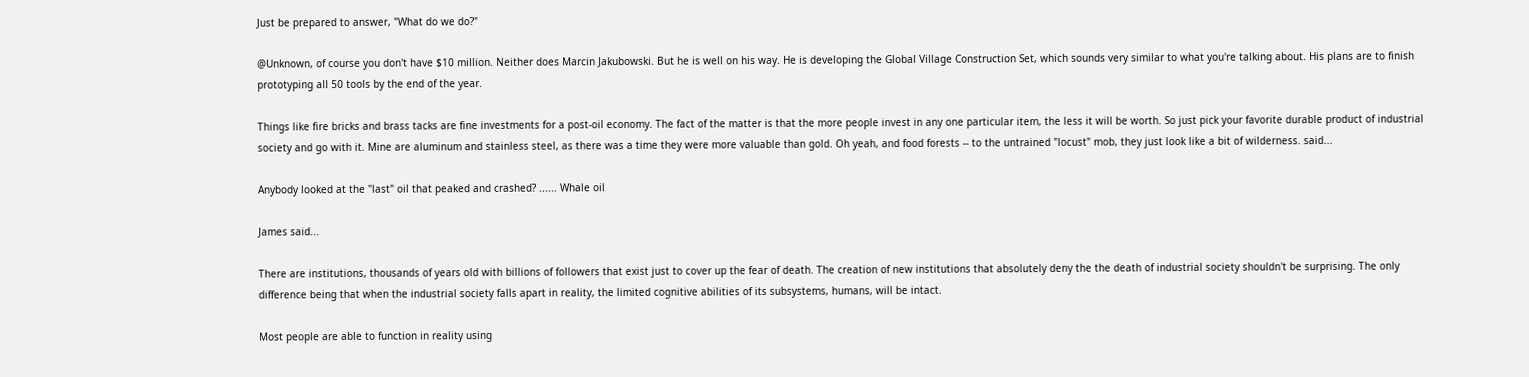Just be prepared to answer, "What do we do?"

@Unknown, of course you don't have $10 million. Neither does Marcin Jakubowski. But he is well on his way. He is developing the Global Village Construction Set, which sounds very similar to what you're talking about. His plans are to finish prototyping all 50 tools by the end of the year.

Things like fire bricks and brass tacks are fine investments for a post-oil economy. The fact of the matter is that the more people invest in any one particular item, the less it will be worth. So just pick your favorite durable product of industrial society and go with it. Mine are aluminum and stainless steel, as there was a time they were more valuable than gold. Oh yeah, and food forests -- to the untrained "locust" mob, they just look like a bit of wilderness. said...

Anybody looked at the "last" oil that peaked and crashed? ...... Whale oil

James said...

There are institutions, thousands of years old with billions of followers that exist just to cover up the fear of death. The creation of new institutions that absolutely deny the the death of industrial society shouldn't be surprising. The only difference being that when the industrial society falls apart in reality, the limited cognitive abilities of its subsystems, humans, will be intact.

Most people are able to function in reality using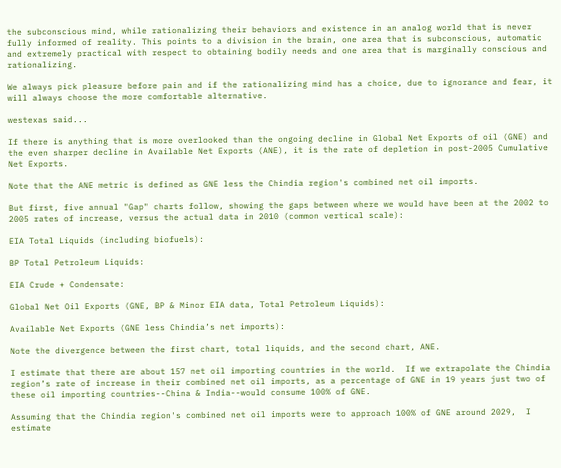the subconscious mind, while rationalizing their behaviors and existence in an analog world that is never fully informed of reality. This points to a division in the brain, one area that is subconscious, automatic and extremely practical with respect to obtaining bodily needs and one area that is marginally conscious and rationalizing.

We always pick pleasure before pain and if the rationalizing mind has a choice, due to ignorance and fear, it will always choose the more comfortable alternative.

westexas said...

If there is anything that is more overlooked than the ongoing decline in Global Net Exports of oil (GNE) and the even sharper decline in Available Net Exports (ANE), it is the rate of depletion in post-2005 Cumulative Net Exports.

Note that the ANE metric is defined as GNE less the Chindia region's combined net oil imports.

But first, five annual "Gap" charts follow, showing the gaps between where we would have been at the 2002 to 2005 rates of increase, versus the actual data in 2010 (common vertical scale):

EIA Total Liquids (including biofuels):

BP Total Petroleum Liquids:

EIA Crude + Condensate:

Global Net Oil Exports (GNE, BP & Minor EIA data, Total Petroleum Liquids):

Available Net Exports (GNE less Chindia’s net imports):

Note the divergence between the first chart, total liquids, and the second chart, ANE.

I estimate that there are about 157 net oil importing countries in the world.  If we extrapolate the Chindia region’s rate of increase in their combined net oil imports, as a percentage of GNE in 19 years just two of these oil importing countries--China & India--would consume 100% of GNE.

Assuming that the Chindia region's combined net oil imports were to approach 100% of GNE around 2029,  I estimate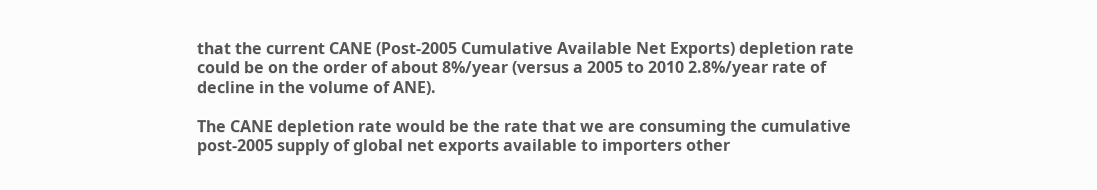that the current CANE (Post-2005 Cumulative Available Net Exports) depletion rate could be on the order of about 8%/year (versus a 2005 to 2010 2.8%/year rate of decline in the volume of ANE).

The CANE depletion rate would be the rate that we are consuming the cumulative post-2005 supply of global net exports available to importers other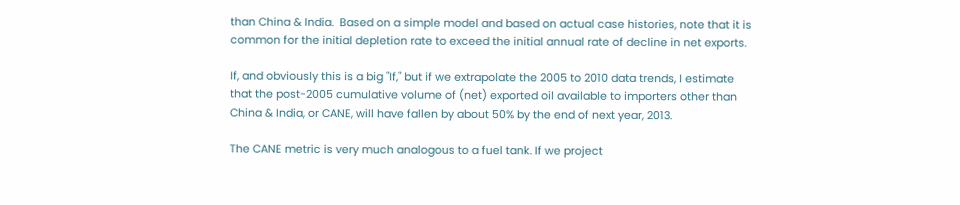than China & India.  Based on a simple model and based on actual case histories, note that it is common for the initial depletion rate to exceed the initial annual rate of decline in net exports.

If, and obviously this is a big "If," but if we extrapolate the 2005 to 2010 data trends, I estimate that the post-2005 cumulative volume of (net) exported oil available to importers other than China & India, or CANE, will have fallen by about 50% by the end of next year, 2013.

The CANE metric is very much analogous to a fuel tank. If we project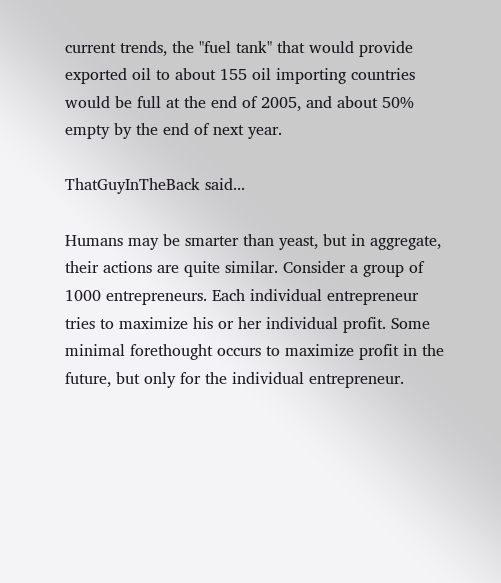current trends, the "fuel tank" that would provide exported oil to about 155 oil importing countries would be full at the end of 2005, and about 50% empty by the end of next year.

ThatGuyInTheBack said...

Humans may be smarter than yeast, but in aggregate, their actions are quite similar. Consider a group of 1000 entrepreneurs. Each individual entrepreneur tries to maximize his or her individual profit. Some minimal forethought occurs to maximize profit in the future, but only for the individual entrepreneur.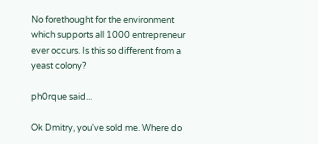No forethought for the environment which supports all 1000 entrepreneur ever occurs. Is this so different from a yeast colony?

ph0rque said...

Ok Dmitry, you've sold me. Where do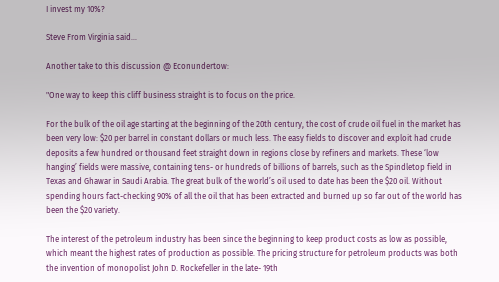I invest my 10%?

Steve From Virginia said...

Another take to this discussion @ Econundertow:

"One way to keep this cliff business straight is to focus on the price.

For the bulk of the oil age starting at the beginning of the 20th century, the cost of crude oil fuel in the market has been very low: $20 per barrel in constant dollars or much less. The easy fields to discover and exploit had crude deposits a few hundred or thousand feet straight down in regions close by refiners and markets. These ‘low hanging’ fields were massive, containing tens- or hundreds of billions of barrels, such as the Spindletop field in Texas and Ghawar in Saudi Arabia. The great bulk of the world’s oil used to date has been the $20 oil. Without spending hours fact-checking 90% of all the oil that has been extracted and burned up so far out of the world has been the $20 variety.

The interest of the petroleum industry has been since the beginning to keep product costs as low as possible, which meant the highest rates of production as possible. The pricing structure for petroleum products was both the invention of monopolist John D. Rockefeller in the late- 19th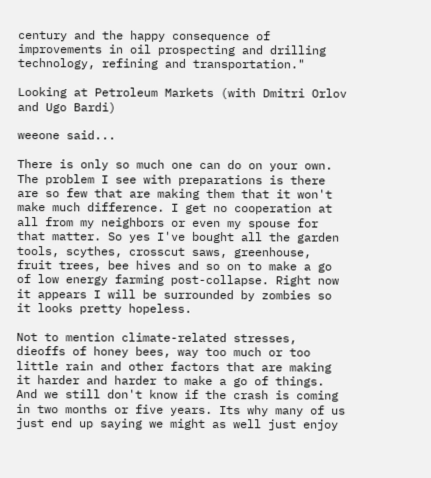century and the happy consequence of improvements in oil prospecting and drilling technology, refining and transportation."

Looking at Petroleum Markets (with Dmitri Orlov and Ugo Bardi)

weeone said...

There is only so much one can do on your own. The problem I see with preparations is there are so few that are making them that it won't make much difference. I get no cooperation at all from my neighbors or even my spouse for that matter. So yes I've bought all the garden tools, scythes, crosscut saws, greenhouse, fruit trees, bee hives and so on to make a go of low energy farming post-collapse. Right now it appears I will be surrounded by zombies so it looks pretty hopeless.

Not to mention climate-related stresses, dieoffs of honey bees, way too much or too little rain and other factors that are making it harder and harder to make a go of things. And we still don't know if the crash is coming in two months or five years. Its why many of us just end up saying we might as well just enjoy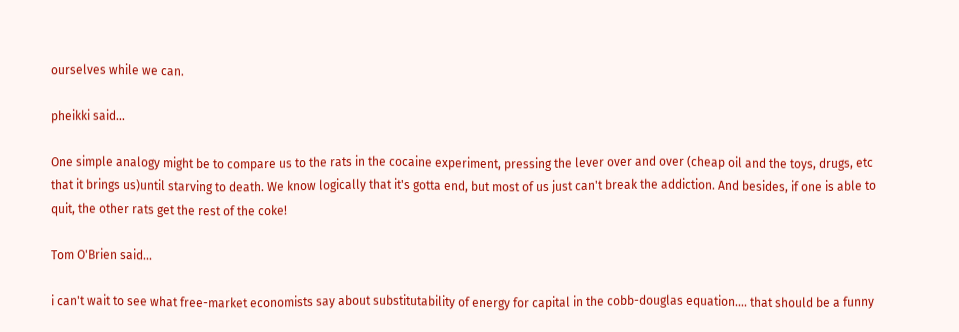ourselves while we can.

pheikki said...

One simple analogy might be to compare us to the rats in the cocaine experiment, pressing the lever over and over (cheap oil and the toys, drugs, etc that it brings us)until starving to death. We know logically that it's gotta end, but most of us just can't break the addiction. And besides, if one is able to quit, the other rats get the rest of the coke!

Tom O'Brien said...

i can't wait to see what free-market economists say about substitutability of energy for capital in the cobb-douglas equation.... that should be a funny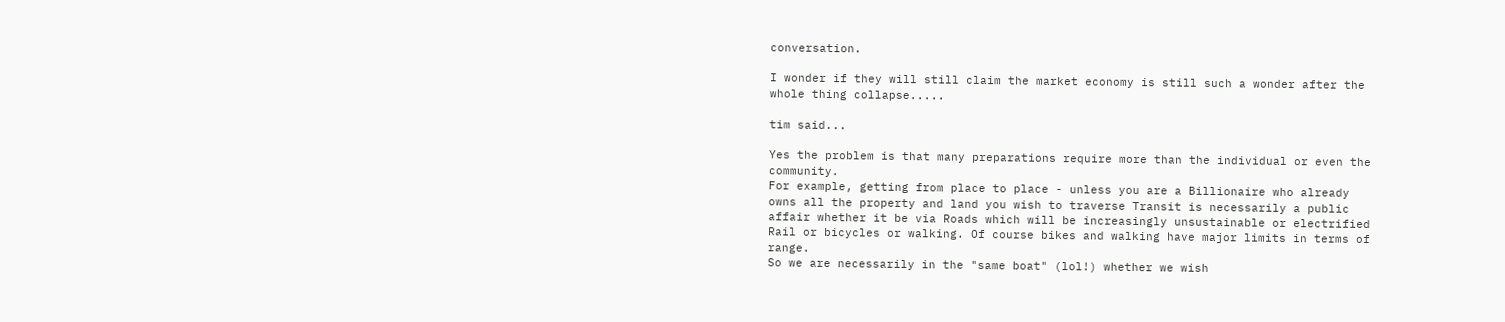conversation.

I wonder if they will still claim the market economy is still such a wonder after the whole thing collapse.....

tim said...

Yes the problem is that many preparations require more than the individual or even the community.
For example, getting from place to place - unless you are a Billionaire who already owns all the property and land you wish to traverse Transit is necessarily a public affair whether it be via Roads which will be increasingly unsustainable or electrified Rail or bicycles or walking. Of course bikes and walking have major limits in terms of range.
So we are necessarily in the "same boat" (lol!) whether we wish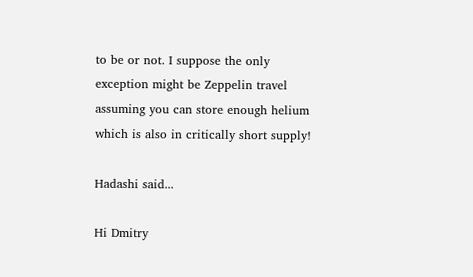to be or not. I suppose the only exception might be Zeppelin travel assuming you can store enough helium which is also in critically short supply!

Hadashi said...

Hi Dmitry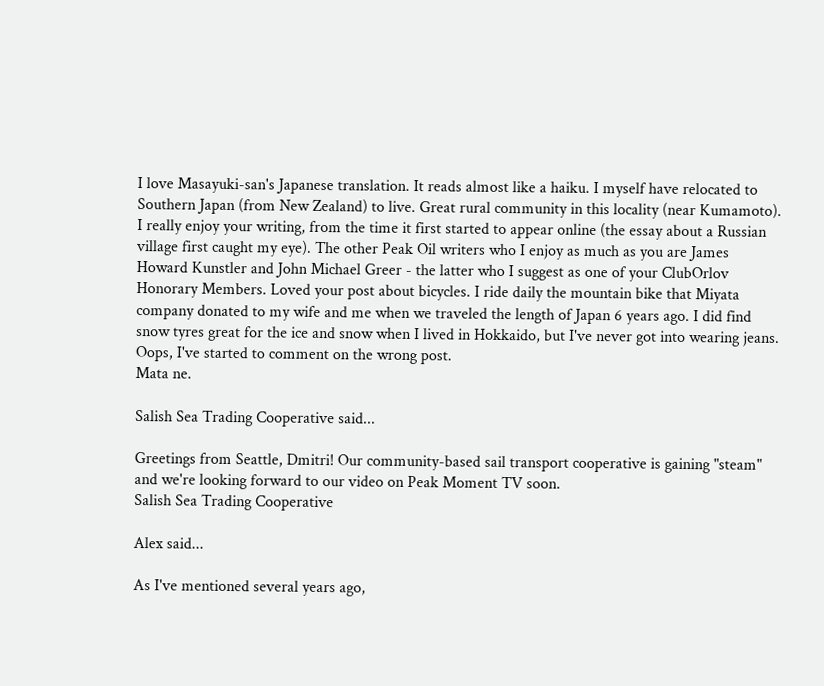I love Masayuki-san's Japanese translation. It reads almost like a haiku. I myself have relocated to Southern Japan (from New Zealand) to live. Great rural community in this locality (near Kumamoto). I really enjoy your writing, from the time it first started to appear online (the essay about a Russian village first caught my eye). The other Peak Oil writers who I enjoy as much as you are James Howard Kunstler and John Michael Greer - the latter who I suggest as one of your ClubOrlov Honorary Members. Loved your post about bicycles. I ride daily the mountain bike that Miyata company donated to my wife and me when we traveled the length of Japan 6 years ago. I did find snow tyres great for the ice and snow when I lived in Hokkaido, but I've never got into wearing jeans. Oops, I've started to comment on the wrong post.
Mata ne.

Salish Sea Trading Cooperative said...

Greetings from Seattle, Dmitri! Our community-based sail transport cooperative is gaining "steam" and we're looking forward to our video on Peak Moment TV soon.
Salish Sea Trading Cooperative

Alex said...

As I've mentioned several years ago,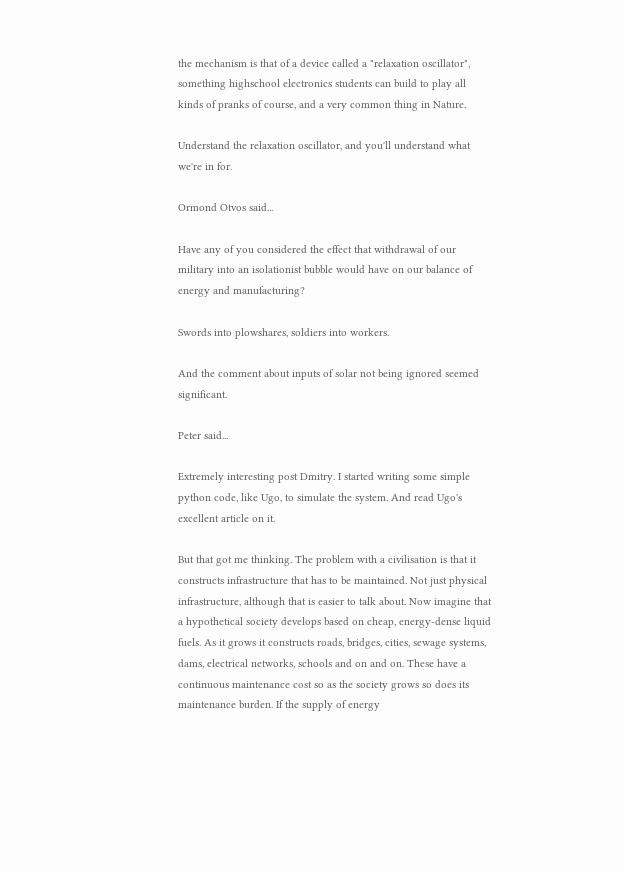the mechanism is that of a device called a "relaxation oscillator", something highschool electronics students can build to play all kinds of pranks of course, and a very common thing in Nature.

Understand the relaxation oscillator, and you'll understand what we're in for.

Ormond Otvos said...

Have any of you considered the effect that withdrawal of our military into an isolationist bubble would have on our balance of energy and manufacturing?

Swords into plowshares, soldiers into workers.

And the comment about inputs of solar not being ignored seemed significant.

Peter said...

Extremely interesting post Dmitry. I started writing some simple python code, like Ugo, to simulate the system. And read Ugo's excellent article on it.

But that got me thinking. The problem with a civilisation is that it constructs infrastructure that has to be maintained. Not just physical infrastructure, although that is easier to talk about. Now imagine that a hypothetical society develops based on cheap, energy-dense liquid fuels. As it grows it constructs roads, bridges, cities, sewage systems, dams, electrical networks, schools and on and on. These have a continuous maintenance cost so as the society grows so does its maintenance burden. If the supply of energy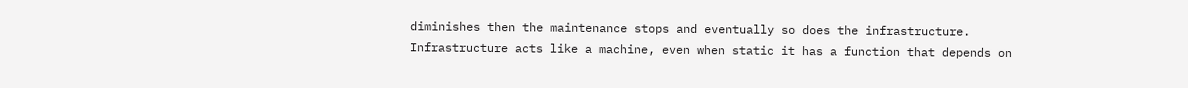diminishes then the maintenance stops and eventually so does the infrastructure. Infrastructure acts like a machine, even when static it has a function that depends on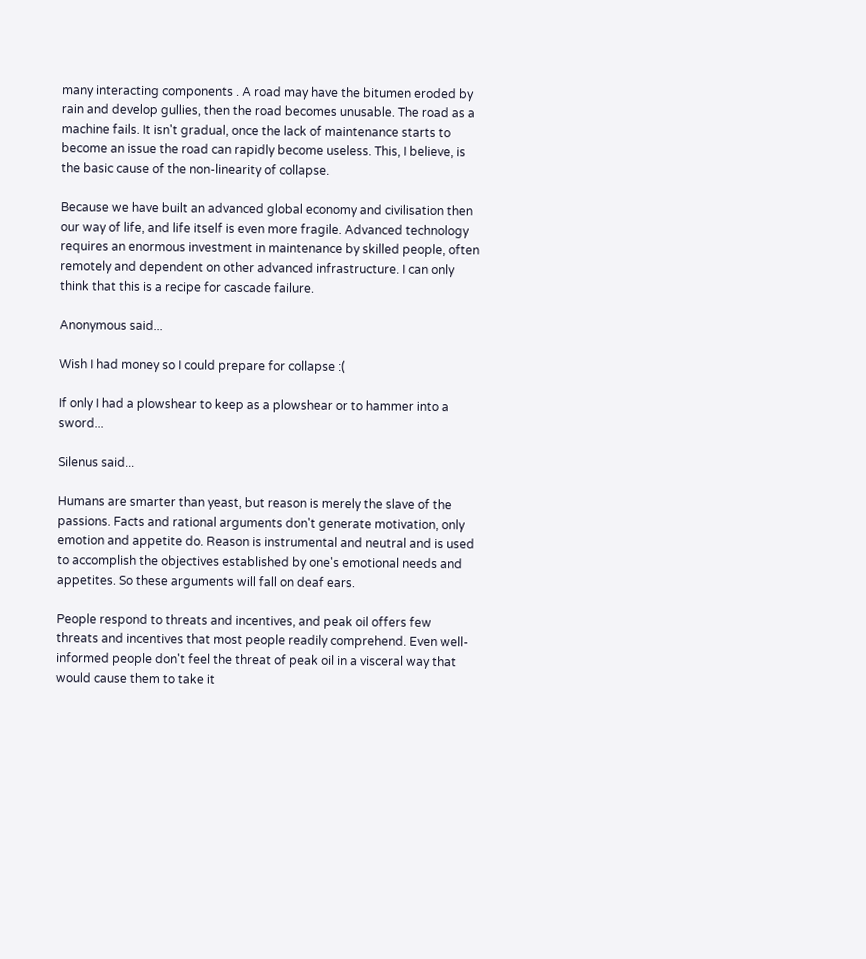many interacting components . A road may have the bitumen eroded by rain and develop gullies, then the road becomes unusable. The road as a machine fails. It isn't gradual, once the lack of maintenance starts to become an issue the road can rapidly become useless. This, I believe, is the basic cause of the non-linearity of collapse.

Because we have built an advanced global economy and civilisation then our way of life, and life itself is even more fragile. Advanced technology requires an enormous investment in maintenance by skilled people, often remotely and dependent on other advanced infrastructure. I can only think that this is a recipe for cascade failure.

Anonymous said...

Wish I had money so I could prepare for collapse :(

If only I had a plowshear to keep as a plowshear or to hammer into a sword...

Silenus said...

Humans are smarter than yeast, but reason is merely the slave of the passions. Facts and rational arguments don't generate motivation, only emotion and appetite do. Reason is instrumental and neutral and is used to accomplish the objectives established by one's emotional needs and appetites. So these arguments will fall on deaf ears.

People respond to threats and incentives, and peak oil offers few threats and incentives that most people readily comprehend. Even well-informed people don't feel the threat of peak oil in a visceral way that would cause them to take it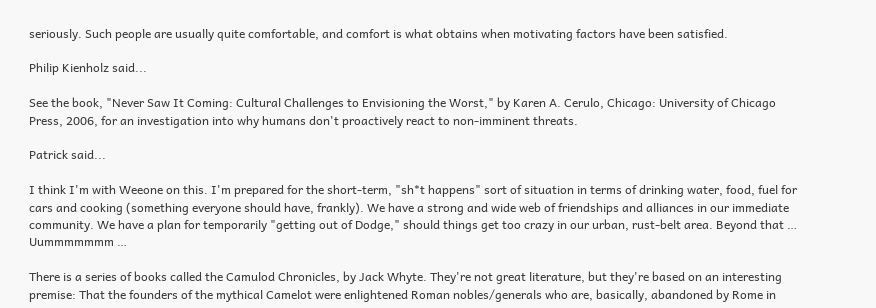seriously. Such people are usually quite comfortable, and comfort is what obtains when motivating factors have been satisfied.

Philip Kienholz said...

See the book, "Never Saw It Coming: Cultural Challenges to Envisioning the Worst," by Karen A. Cerulo, Chicago: University of Chicago Press, 2006, for an investigation into why humans don't proactively react to non-imminent threats.

Patrick said...

I think I'm with Weeone on this. I'm prepared for the short-term, "sh*t happens" sort of situation in terms of drinking water, food, fuel for cars and cooking (something everyone should have, frankly). We have a strong and wide web of friendships and alliances in our immediate community. We have a plan for temporarily "getting out of Dodge," should things get too crazy in our urban, rust-belt area. Beyond that … Uummmmmmm …

There is a series of books called the Camulod Chronicles, by Jack Whyte. They're not great literature, but they're based on an interesting premise: That the founders of the mythical Camelot were enlightened Roman nobles/generals who are, basically, abandoned by Rome in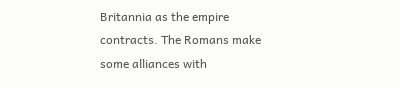Britannia as the empire contracts. The Romans make some alliances with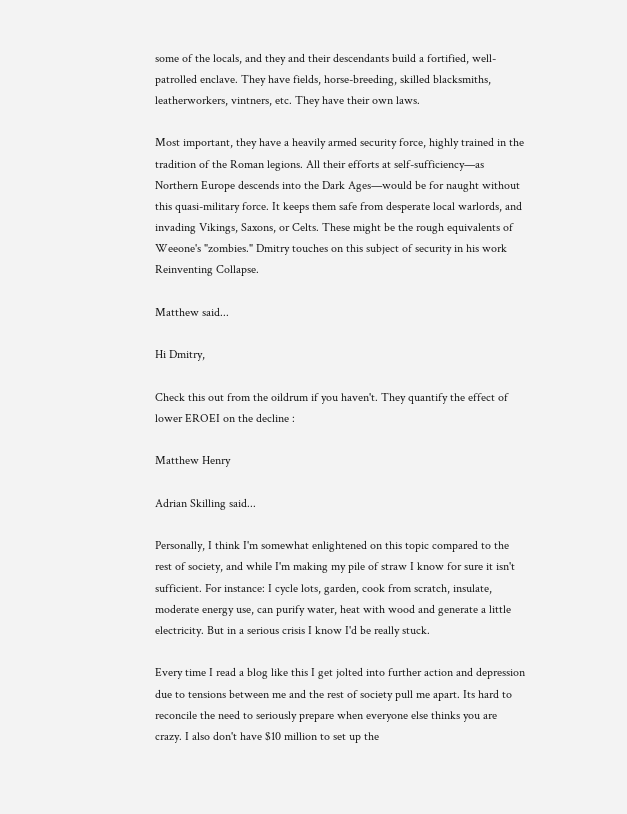some of the locals, and they and their descendants build a fortified, well-patrolled enclave. They have fields, horse-breeding, skilled blacksmiths, leatherworkers, vintners, etc. They have their own laws.

Most important, they have a heavily armed security force, highly trained in the tradition of the Roman legions. All their efforts at self-sufficiency—as Northern Europe descends into the Dark Ages—would be for naught without this quasi-military force. It keeps them safe from desperate local warlords, and invading Vikings, Saxons, or Celts. These might be the rough equivalents of Weeone's "zombies." Dmitry touches on this subject of security in his work Reinventing Collapse.

Matthew said...

Hi Dmitry,

Check this out from the oildrum if you haven't. They quantify the effect of lower EROEI on the decline :

Matthew Henry

Adrian Skilling said...

Personally, I think I'm somewhat enlightened on this topic compared to the rest of society, and while I'm making my pile of straw I know for sure it isn't sufficient. For instance: I cycle lots, garden, cook from scratch, insulate, moderate energy use, can purify water, heat with wood and generate a little electricity. But in a serious crisis I know I'd be really stuck.

Every time I read a blog like this I get jolted into further action and depression due to tensions between me and the rest of society pull me apart. Its hard to reconcile the need to seriously prepare when everyone else thinks you are crazy. I also don't have $10 million to set up the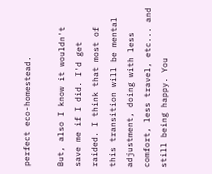perfect eco-homestead.

But, also I know it wouldn't save me if I did. I'd get raided. I think that most of this transition will be mental adjustment, doing with less comfort, less travel, etc... and still being happy. You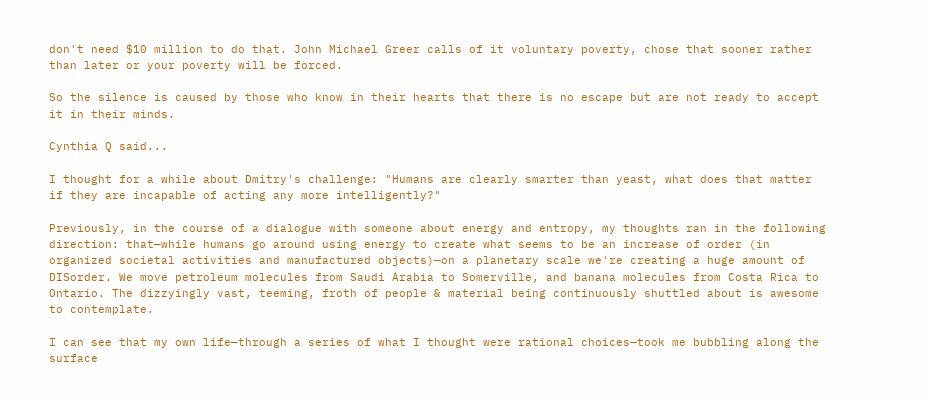don't need $10 million to do that. John Michael Greer calls of it voluntary poverty, chose that sooner rather than later or your poverty will be forced.

So the silence is caused by those who know in their hearts that there is no escape but are not ready to accept it in their minds.

Cynthia Q said...

I thought for a while about Dmitry's challenge: "Humans are clearly smarter than yeast, what does that matter if they are incapable of acting any more intelligently?"

Previously, in the course of a dialogue with someone about energy and entropy, my thoughts ran in the following direction: that—while humans go around using energy to create what seems to be an increase of order (in organized societal activities and manufactured objects)—on a planetary scale we're creating a huge amount of DISorder. We move petroleum molecules from Saudi Arabia to Somerville, and banana molecules from Costa Rica to Ontario. The dizzyingly vast, teeming, froth of people & material being continuously shuttled about is awesome to contemplate.

I can see that my own life—through a series of what I thought were rational choices—took me bubbling along the surface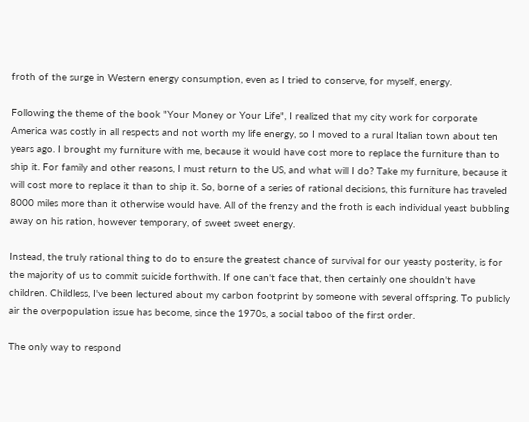froth of the surge in Western energy consumption, even as I tried to conserve, for myself, energy.

Following the theme of the book "Your Money or Your Life", I realized that my city work for corporate America was costly in all respects and not worth my life energy, so I moved to a rural Italian town about ten years ago. I brought my furniture with me, because it would have cost more to replace the furniture than to ship it. For family and other reasons, I must return to the US, and what will I do? Take my furniture, because it will cost more to replace it than to ship it. So, borne of a series of rational decisions, this furniture has traveled 8000 miles more than it otherwise would have. All of the frenzy and the froth is each individual yeast bubbling away on his ration, however temporary, of sweet sweet energy.

Instead, the truly rational thing to do to ensure the greatest chance of survival for our yeasty posterity, is for the majority of us to commit suicide forthwith. If one can't face that, then certainly one shouldn't have children. Childless, I've been lectured about my carbon footprint by someone with several offspring. To publicly air the overpopulation issue has become, since the 1970s, a social taboo of the first order.

The only way to respond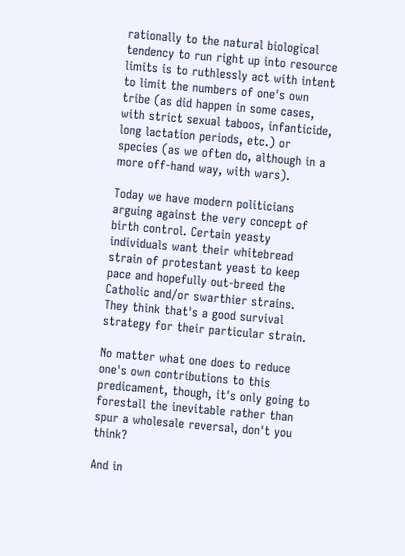rationally to the natural biological tendency to run right up into resource limits is to ruthlessly act with intent to limit the numbers of one's own tribe (as did happen in some cases, with strict sexual taboos, infanticide, long lactation periods, etc.) or species (as we often do, although in a more off-hand way, with wars).

Today we have modern politicians arguing against the very concept of birth control. Certain yeasty individuals want their whitebread strain of protestant yeast to keep pace and hopefully out-breed the Catholic and/or swarthier strains. They think that's a good survival strategy for their particular strain.

No matter what one does to reduce one's own contributions to this predicament, though, it's only going to forestall the inevitable rather than spur a wholesale reversal, don't you think?

And in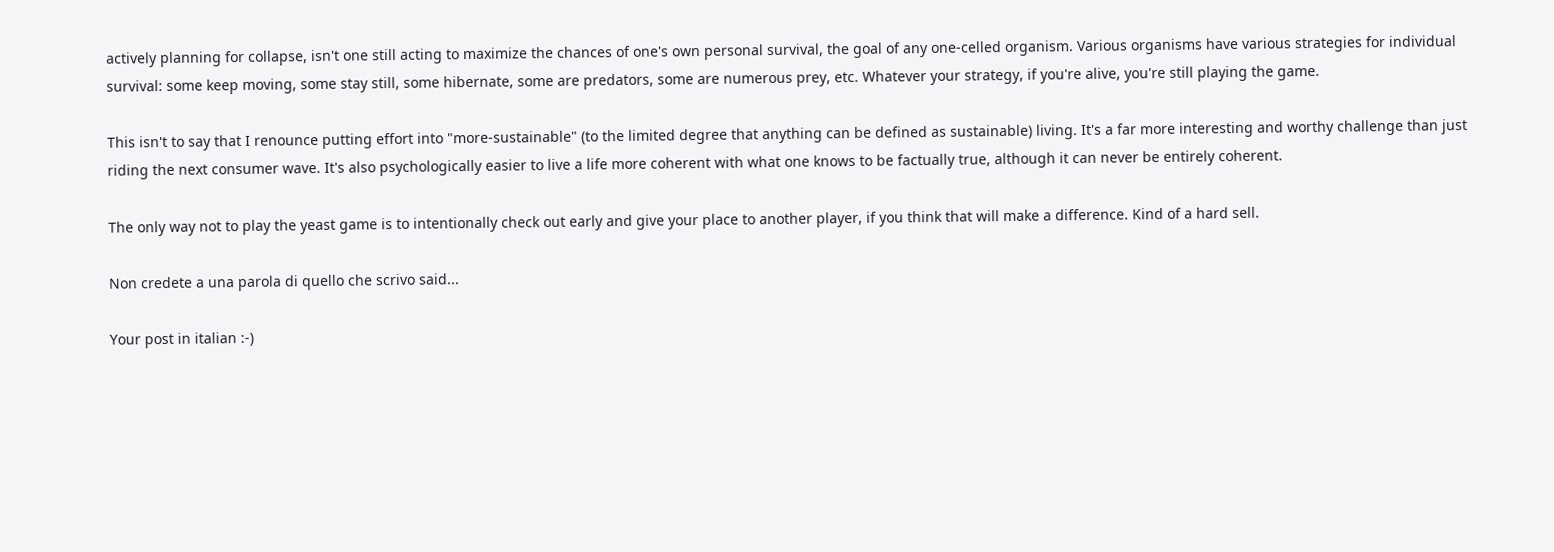actively planning for collapse, isn't one still acting to maximize the chances of one's own personal survival, the goal of any one-celled organism. Various organisms have various strategies for individual survival: some keep moving, some stay still, some hibernate, some are predators, some are numerous prey, etc. Whatever your strategy, if you're alive, you're still playing the game.

This isn't to say that I renounce putting effort into "more-sustainable" (to the limited degree that anything can be defined as sustainable) living. It's a far more interesting and worthy challenge than just riding the next consumer wave. It's also psychologically easier to live a life more coherent with what one knows to be factually true, although it can never be entirely coherent.

The only way not to play the yeast game is to intentionally check out early and give your place to another player, if you think that will make a difference. Kind of a hard sell.

Non credete a una parola di quello che scrivo said...

Your post in italian :-)